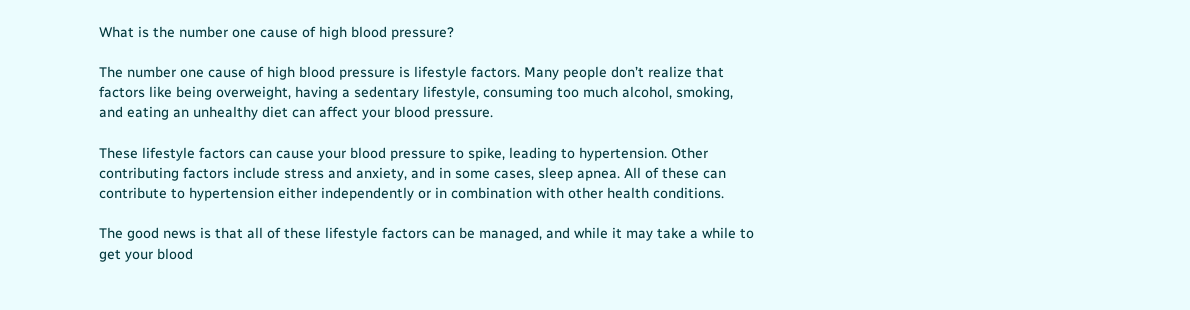What is the number one cause of high blood pressure?

The number one cause of high blood pressure is lifestyle factors. Many people don’t realize that factors like being overweight, having a sedentary lifestyle, consuming too much alcohol, smoking, and eating an unhealthy diet can affect your blood pressure.

These lifestyle factors can cause your blood pressure to spike, leading to hypertension. Other contributing factors include stress and anxiety, and in some cases, sleep apnea. All of these can contribute to hypertension either independently or in combination with other health conditions.

The good news is that all of these lifestyle factors can be managed, and while it may take a while to get your blood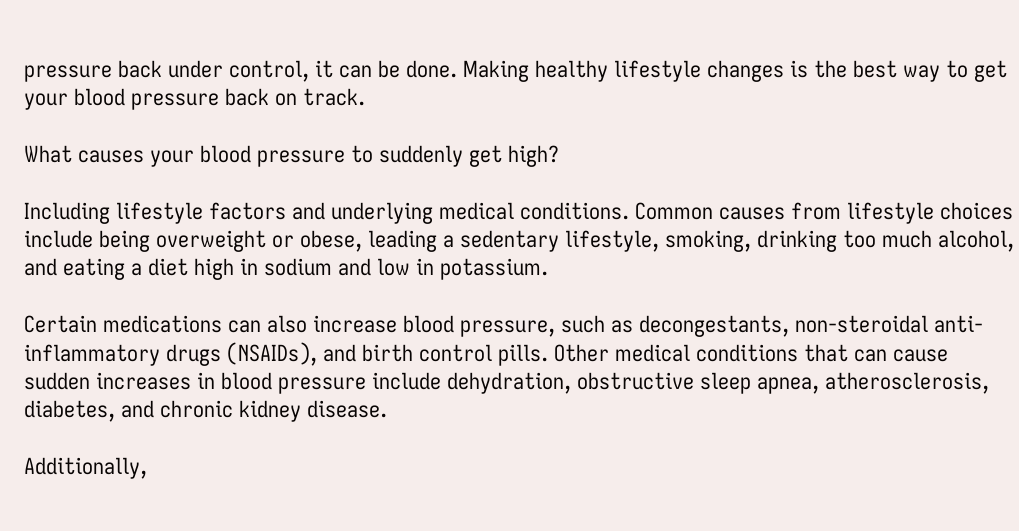pressure back under control, it can be done. Making healthy lifestyle changes is the best way to get your blood pressure back on track.

What causes your blood pressure to suddenly get high?

Including lifestyle factors and underlying medical conditions. Common causes from lifestyle choices include being overweight or obese, leading a sedentary lifestyle, smoking, drinking too much alcohol, and eating a diet high in sodium and low in potassium.

Certain medications can also increase blood pressure, such as decongestants, non-steroidal anti-inflammatory drugs (NSAIDs), and birth control pills. Other medical conditions that can cause sudden increases in blood pressure include dehydration, obstructive sleep apnea, atherosclerosis, diabetes, and chronic kidney disease.

Additionally,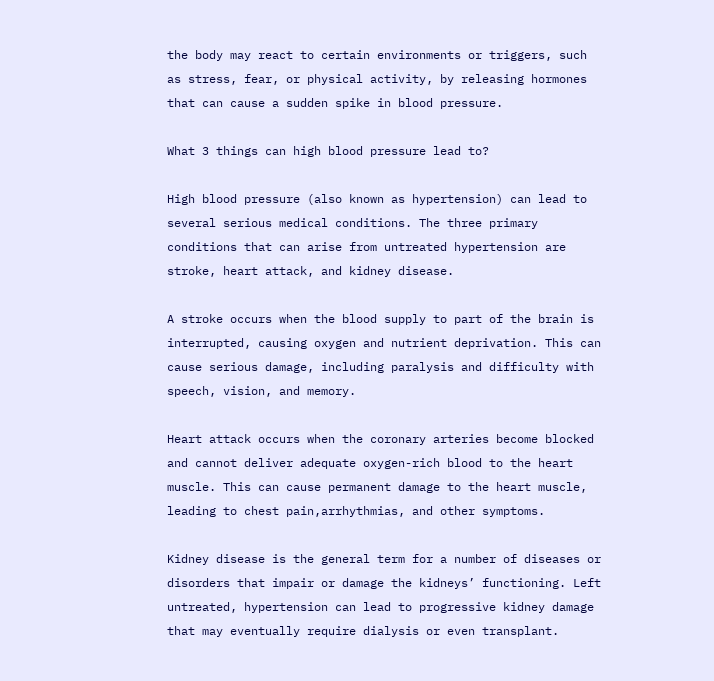the body may react to certain environments or triggers, such as stress, fear, or physical activity, by releasing hormones that can cause a sudden spike in blood pressure.

What 3 things can high blood pressure lead to?

High blood pressure (also known as hypertension) can lead to several serious medical conditions. The three primary conditions that can arise from untreated hypertension are stroke, heart attack, and kidney disease.

A stroke occurs when the blood supply to part of the brain is interrupted, causing oxygen and nutrient deprivation. This can cause serious damage, including paralysis and difficulty with speech, vision, and memory.

Heart attack occurs when the coronary arteries become blocked and cannot deliver adequate oxygen-rich blood to the heart muscle. This can cause permanent damage to the heart muscle, leading to chest pain,arrhythmias, and other symptoms.

Kidney disease is the general term for a number of diseases or disorders that impair or damage the kidneys’ functioning. Left untreated, hypertension can lead to progressive kidney damage that may eventually require dialysis or even transplant.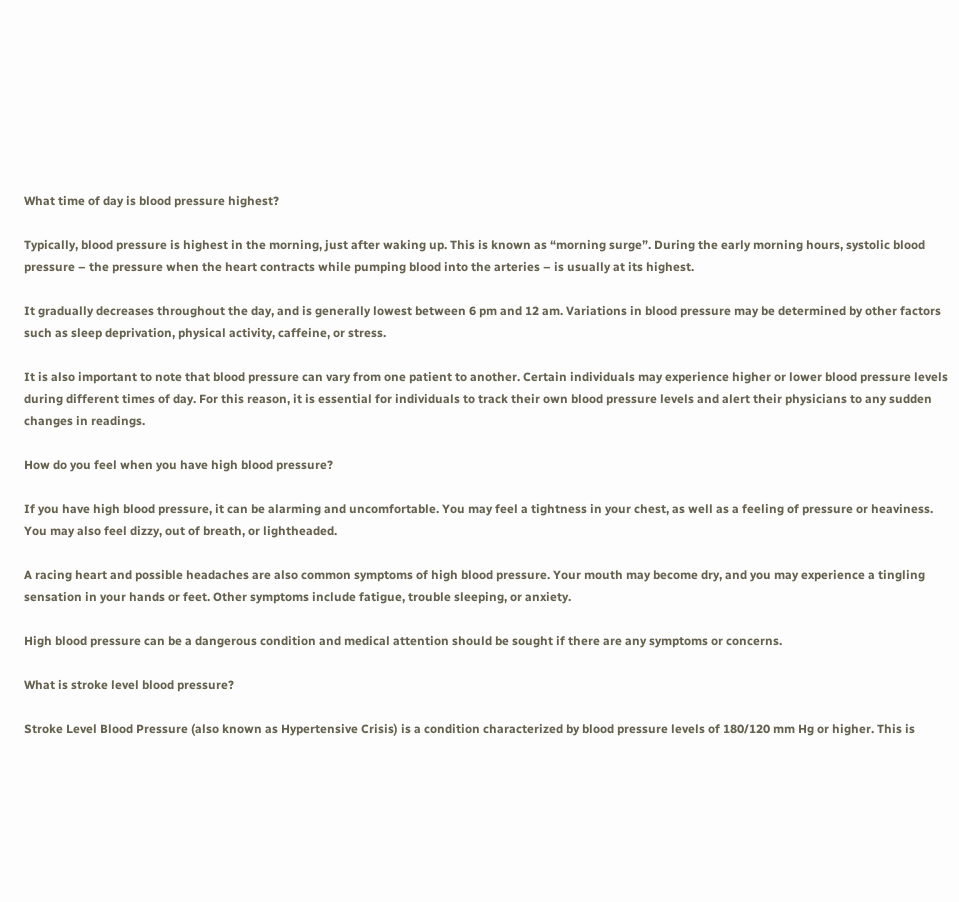What time of day is blood pressure highest?

Typically, blood pressure is highest in the morning, just after waking up. This is known as “morning surge”. During the early morning hours, systolic blood pressure – the pressure when the heart contracts while pumping blood into the arteries – is usually at its highest.

It gradually decreases throughout the day, and is generally lowest between 6 pm and 12 am. Variations in blood pressure may be determined by other factors such as sleep deprivation, physical activity, caffeine, or stress.

It is also important to note that blood pressure can vary from one patient to another. Certain individuals may experience higher or lower blood pressure levels during different times of day. For this reason, it is essential for individuals to track their own blood pressure levels and alert their physicians to any sudden changes in readings.

How do you feel when you have high blood pressure?

If you have high blood pressure, it can be alarming and uncomfortable. You may feel a tightness in your chest, as well as a feeling of pressure or heaviness. You may also feel dizzy, out of breath, or lightheaded.

A racing heart and possible headaches are also common symptoms of high blood pressure. Your mouth may become dry, and you may experience a tingling sensation in your hands or feet. Other symptoms include fatigue, trouble sleeping, or anxiety.

High blood pressure can be a dangerous condition and medical attention should be sought if there are any symptoms or concerns.

What is stroke level blood pressure?

Stroke Level Blood Pressure (also known as Hypertensive Crisis) is a condition characterized by blood pressure levels of 180/120 mm Hg or higher. This is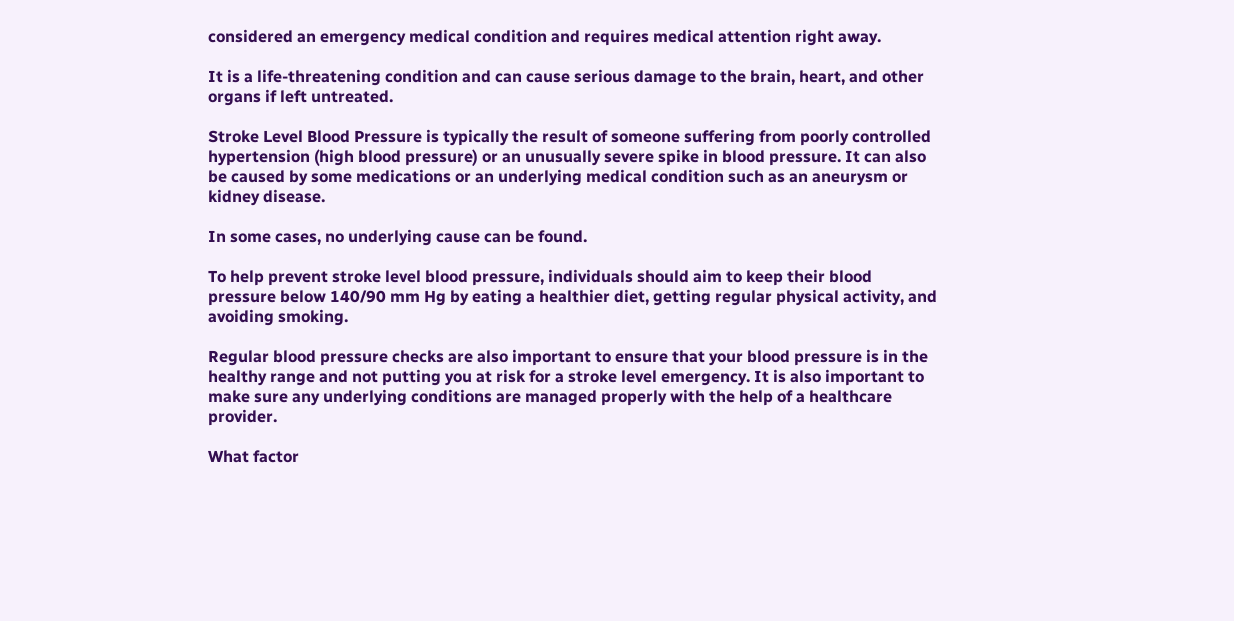considered an emergency medical condition and requires medical attention right away.

It is a life-threatening condition and can cause serious damage to the brain, heart, and other organs if left untreated.

Stroke Level Blood Pressure is typically the result of someone suffering from poorly controlled hypertension (high blood pressure) or an unusually severe spike in blood pressure. It can also be caused by some medications or an underlying medical condition such as an aneurysm or kidney disease.

In some cases, no underlying cause can be found.

To help prevent stroke level blood pressure, individuals should aim to keep their blood pressure below 140/90 mm Hg by eating a healthier diet, getting regular physical activity, and avoiding smoking.

Regular blood pressure checks are also important to ensure that your blood pressure is in the healthy range and not putting you at risk for a stroke level emergency. It is also important to make sure any underlying conditions are managed properly with the help of a healthcare provider.

What factor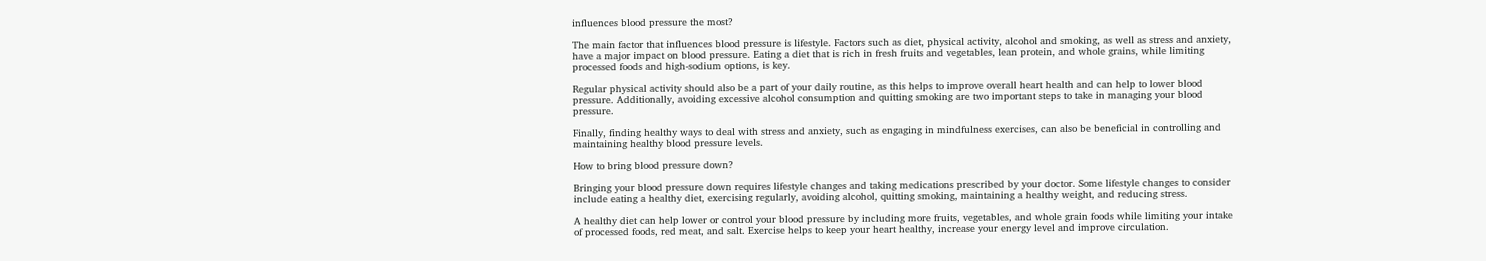influences blood pressure the most?

The main factor that influences blood pressure is lifestyle. Factors such as diet, physical activity, alcohol and smoking, as well as stress and anxiety, have a major impact on blood pressure. Eating a diet that is rich in fresh fruits and vegetables, lean protein, and whole grains, while limiting processed foods and high-sodium options, is key.

Regular physical activity should also be a part of your daily routine, as this helps to improve overall heart health and can help to lower blood pressure. Additionally, avoiding excessive alcohol consumption and quitting smoking are two important steps to take in managing your blood pressure.

Finally, finding healthy ways to deal with stress and anxiety, such as engaging in mindfulness exercises, can also be beneficial in controlling and maintaining healthy blood pressure levels.

How to bring blood pressure down?

Bringing your blood pressure down requires lifestyle changes and taking medications prescribed by your doctor. Some lifestyle changes to consider include eating a healthy diet, exercising regularly, avoiding alcohol, quitting smoking, maintaining a healthy weight, and reducing stress.

A healthy diet can help lower or control your blood pressure by including more fruits, vegetables, and whole grain foods while limiting your intake of processed foods, red meat, and salt. Exercise helps to keep your heart healthy, increase your energy level and improve circulation.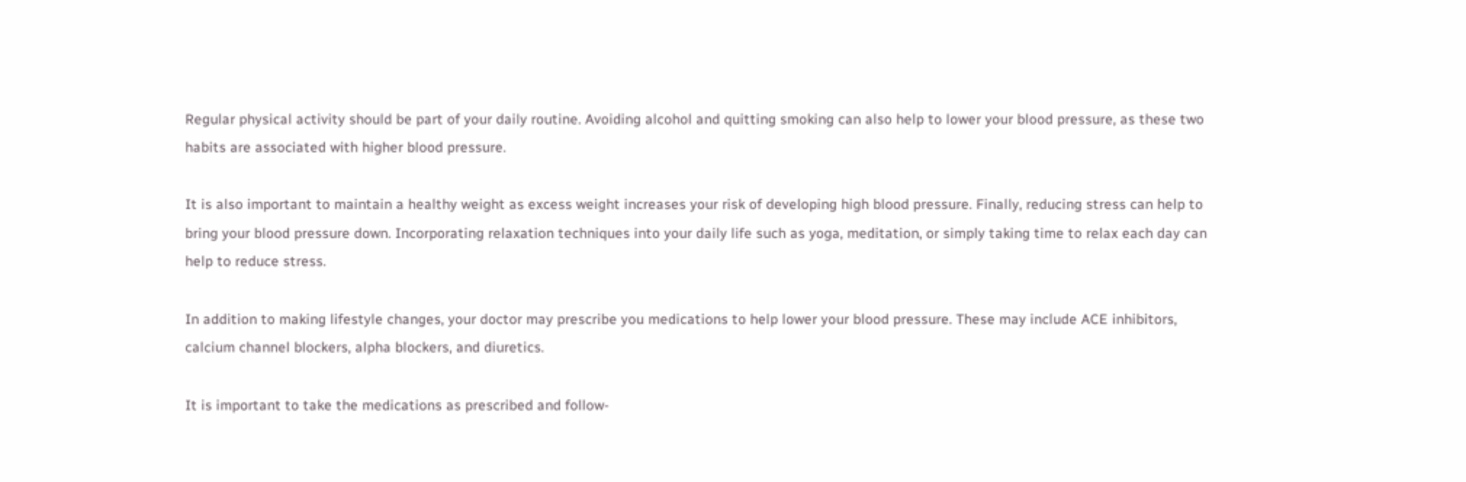Regular physical activity should be part of your daily routine. Avoiding alcohol and quitting smoking can also help to lower your blood pressure, as these two habits are associated with higher blood pressure.

It is also important to maintain a healthy weight as excess weight increases your risk of developing high blood pressure. Finally, reducing stress can help to bring your blood pressure down. Incorporating relaxation techniques into your daily life such as yoga, meditation, or simply taking time to relax each day can help to reduce stress.

In addition to making lifestyle changes, your doctor may prescribe you medications to help lower your blood pressure. These may include ACE inhibitors, calcium channel blockers, alpha blockers, and diuretics.

It is important to take the medications as prescribed and follow-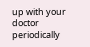up with your doctor periodically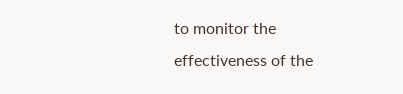to monitor the effectiveness of the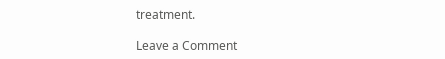treatment.

Leave a Comment